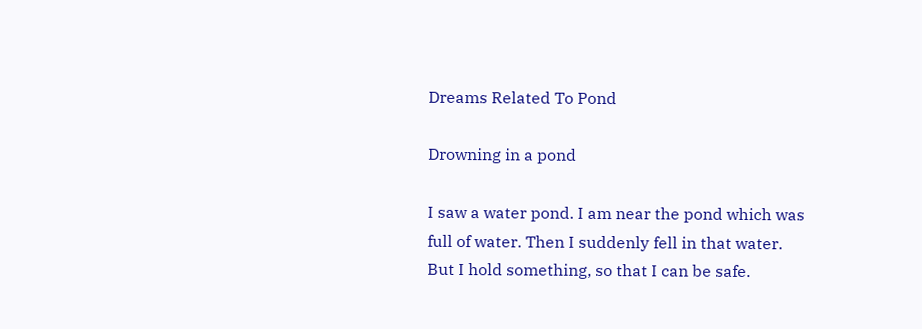Dreams Related To Pond

Drowning in a pond

I saw a water pond. I am near the pond which was full of water. Then I suddenly fell in that water. But I hold something, so that I can be safe.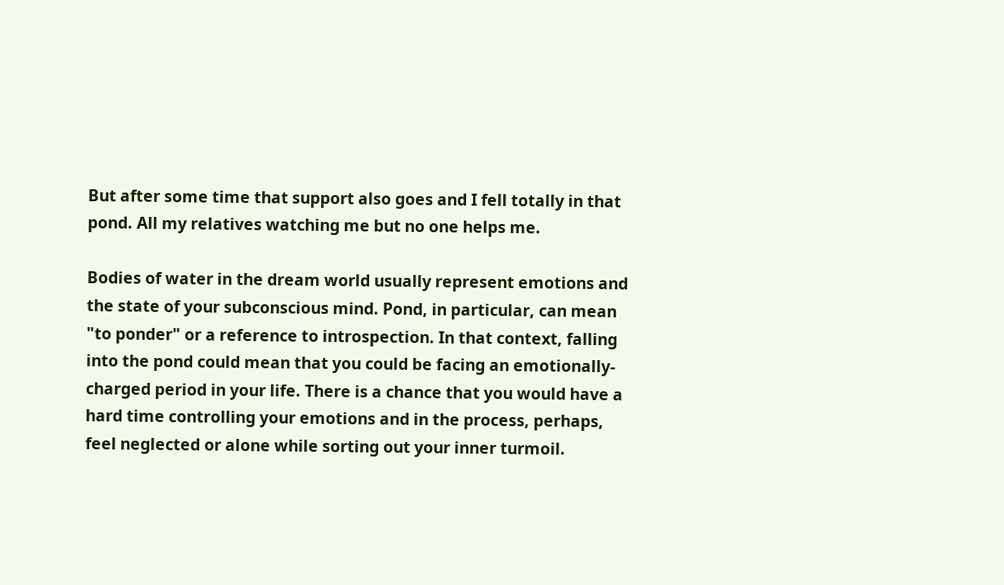But after some time that support also goes and I fell totally in that pond. All my relatives watching me but no one helps me.

Bodies of water in the dream world usually represent emotions and the state of your subconscious mind. Pond, in particular, can mean "to ponder" or a reference to introspection. In that context, falling into the pond could mean that you could be facing an emotionally-charged period in your life. There is a chance that you would have a hard time controlling your emotions and in the process, perhaps, feel neglected or alone while sorting out your inner turmoil.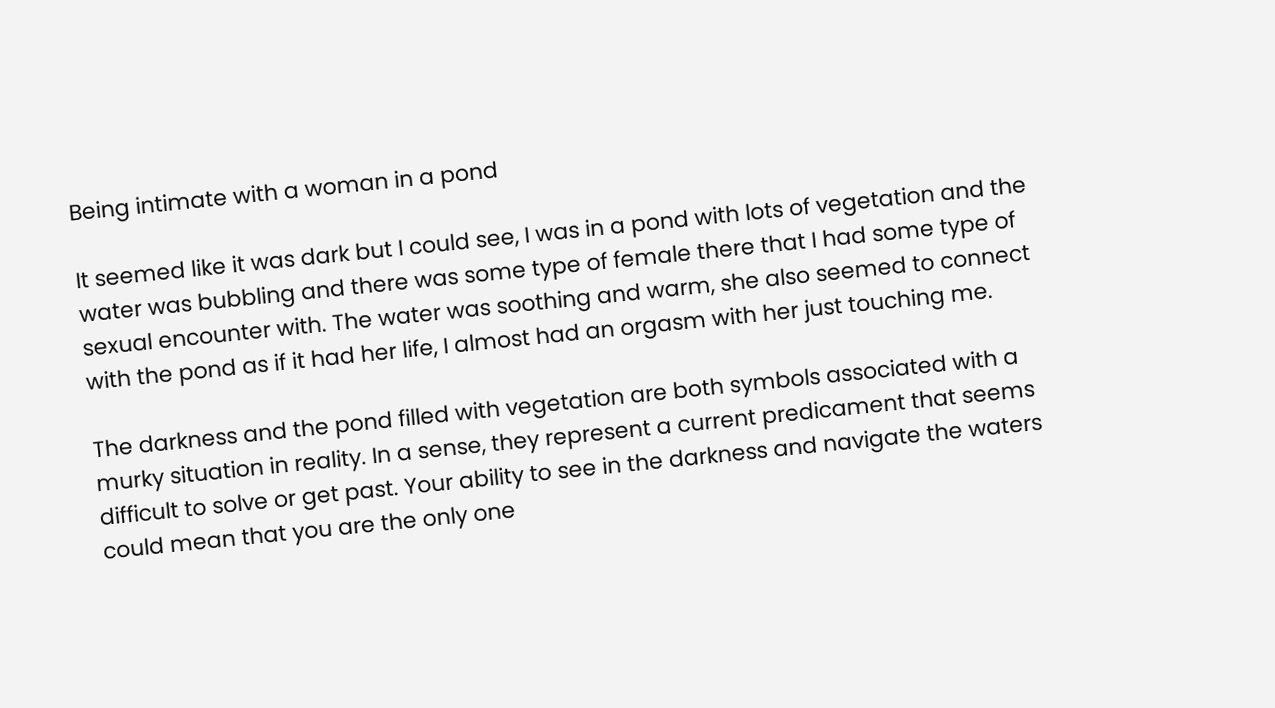Being intimate with a woman in a pond

It seemed like it was dark but I could see, I was in a pond with lots of vegetation and the water was bubbling and there was some type of female there that I had some type of sexual encounter with. The water was soothing and warm, she also seemed to connect with the pond as if it had her life, I almost had an orgasm with her just touching me.

The darkness and the pond filled with vegetation are both symbols associated with a murky situation in reality. In a sense, they represent a current predicament that seems difficult to solve or get past. Your ability to see in the darkness and navigate the waters could mean that you are the only one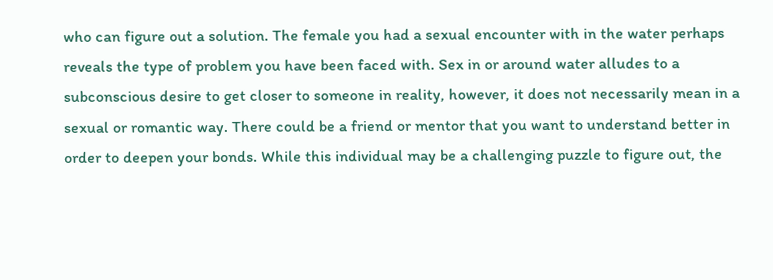who can figure out a solution. The female you had a sexual encounter with in the water perhaps reveals the type of problem you have been faced with. Sex in or around water alludes to a subconscious desire to get closer to someone in reality, however, it does not necessarily mean in a sexual or romantic way. There could be a friend or mentor that you want to understand better in order to deepen your bonds. While this individual may be a challenging puzzle to figure out, the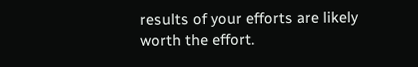results of your efforts are likely worth the effort.